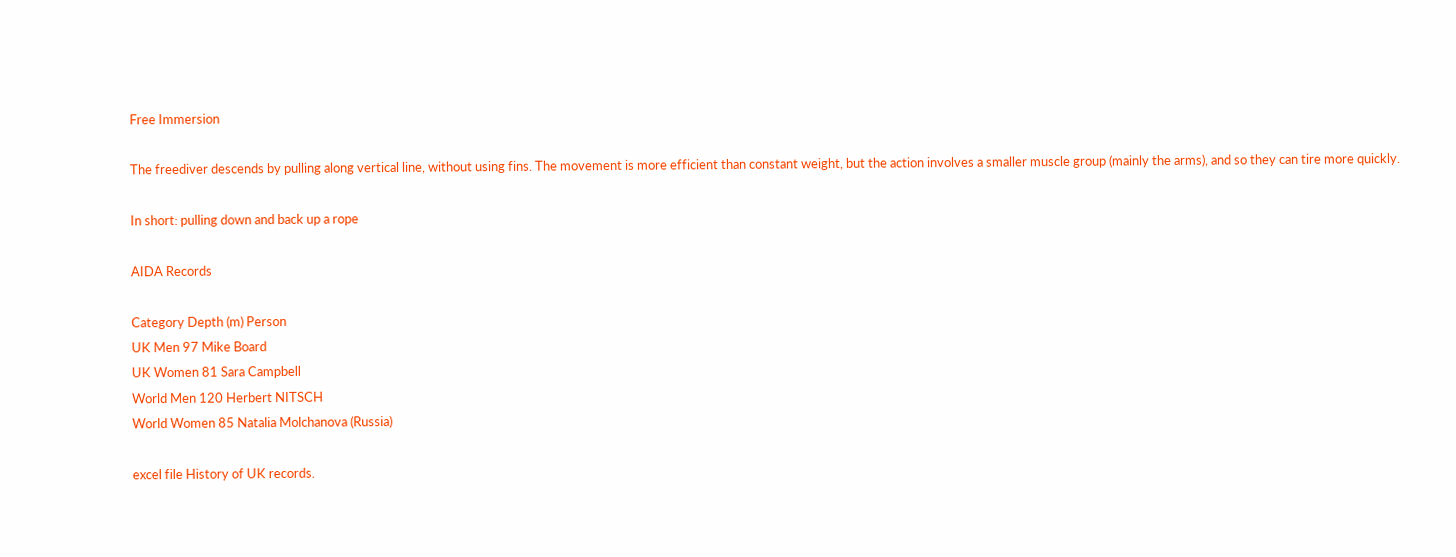Free Immersion

The freediver descends by pulling along vertical line, without using fins. The movement is more efficient than constant weight, but the action involves a smaller muscle group (mainly the arms), and so they can tire more quickly.

In short: pulling down and back up a rope

AIDA Records

Category Depth (m) Person
UK Men 97 Mike Board
UK Women 81 Sara Campbell
World Men 120 Herbert NITSCH
World Women 85 Natalia Molchanova (Russia)

excel file History of UK records.